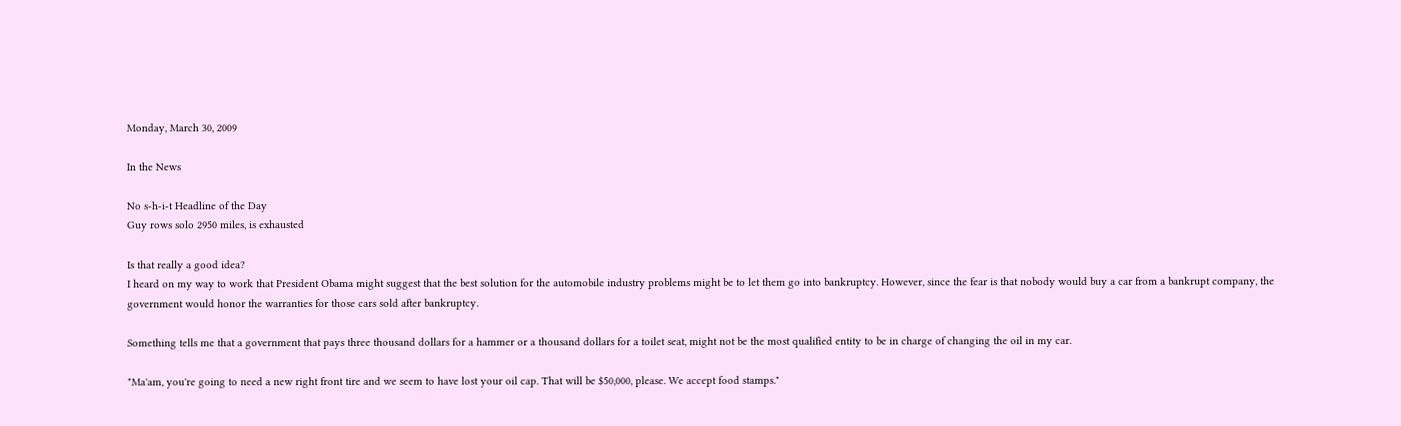Monday, March 30, 2009

In the News

No s-h-i-t Headline of the Day
Guy rows solo 2950 miles, is exhausted

Is that really a good idea?
I heard on my way to work that President Obama might suggest that the best solution for the automobile industry problems might be to let them go into bankruptcy. However, since the fear is that nobody would buy a car from a bankrupt company, the government would honor the warranties for those cars sold after bankruptcy.

Something tells me that a government that pays three thousand dollars for a hammer or a thousand dollars for a toilet seat, might not be the most qualified entity to be in charge of changing the oil in my car.

"Ma'am, you're going to need a new right front tire and we seem to have lost your oil cap. That will be $50,000, please. We accept food stamps."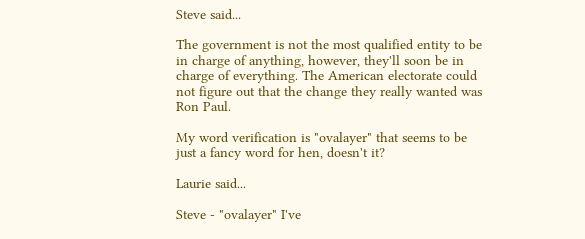Steve said...

The government is not the most qualified entity to be in charge of anything, however, they'll soon be in charge of everything. The American electorate could not figure out that the change they really wanted was Ron Paul.

My word verification is "ovalayer" that seems to be just a fancy word for hen, doesn't it?

Laurie said...

Steve - "ovalayer" I've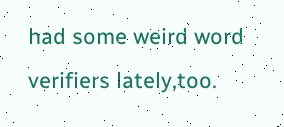had some weird word verifiers lately,too.